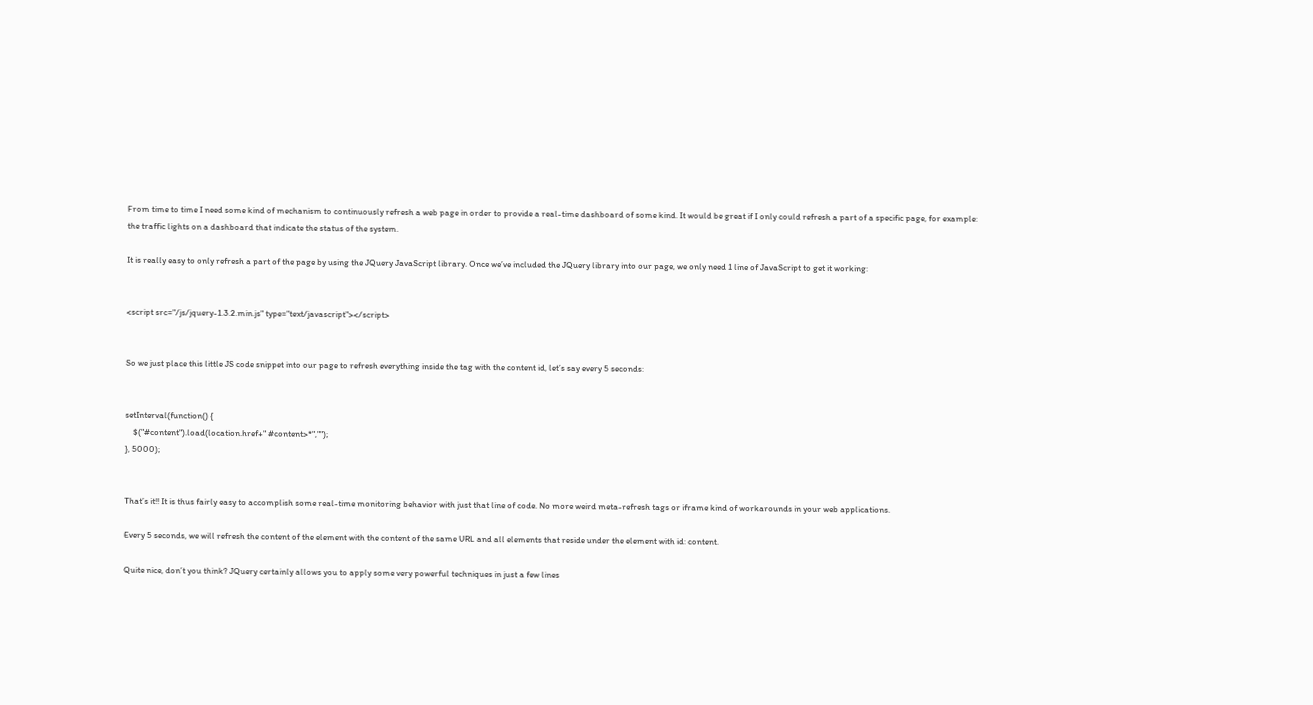From time to time I need some kind of mechanism to continuously refresh a web page in order to provide a real-time dashboard of some kind. It would be great if I only could refresh a part of a specific page, for example: the traffic lights on a dashboard that indicate the status of the system.

It is really easy to only refresh a part of the page by using the JQuery JavaScript library. Once we’ve included the JQuery library into our page, we only need 1 line of JavaScript to get it working:


<script src="/js/jquery-1.3.2.min.js" type="text/javascript"></script>


So we just place this little JS code snippet into our page to refresh everything inside the tag with the content id, let’s say every 5 seconds:


setInterval(function() {
    $("#content").load(location.href+" #content>*","");
}, 5000);


That’s it!! It is thus fairly easy to accomplish some real-time monitoring behavior with just that line of code. No more weird meta-refresh tags or iframe kind of workarounds in your web applications.

Every 5 seconds, we will refresh the content of the element with the content of the same URL and all elements that reside under the element with id: content.

Quite nice, don’t you think? JQuery certainly allows you to apply some very powerful techniques in just a few lines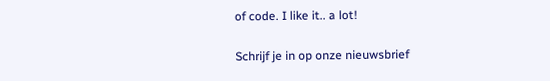of code. I like it.. a lot!

Schrijf je in op onze nieuwsbrief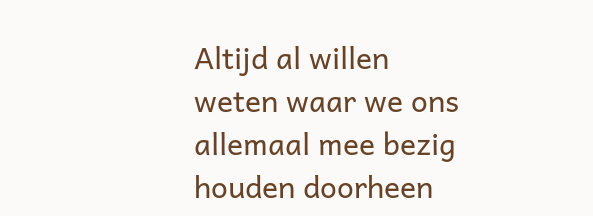Altijd al willen weten waar we ons allemaal mee bezig houden doorheen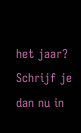het jaar? Schrijf je dan nu in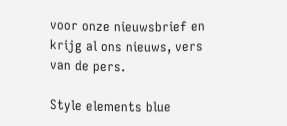voor onze nieuwsbrief en krijg al ons nieuws, vers van de pers.

Style elements blue